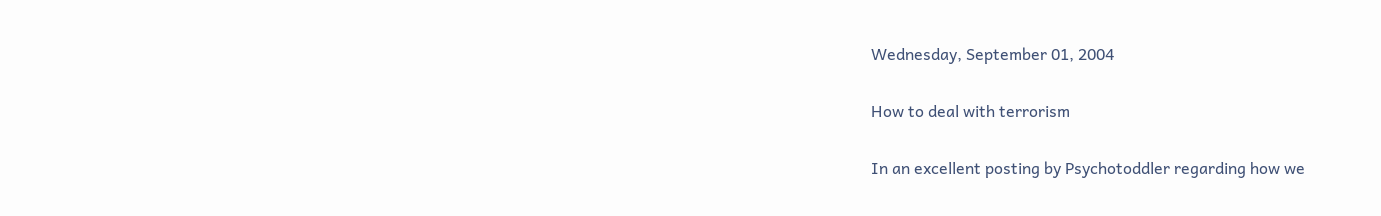Wednesday, September 01, 2004

How to deal with terrorism

In an excellent posting by Psychotoddler regarding how we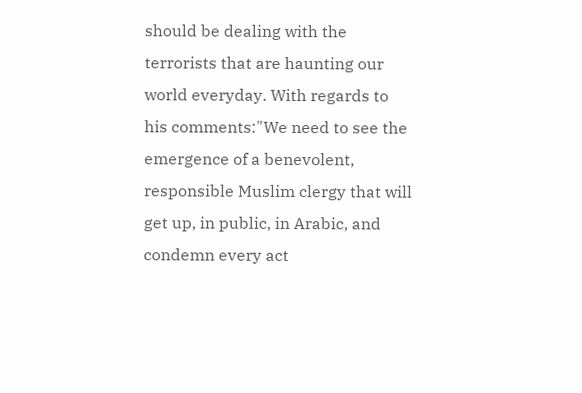should be dealing with the terrorists that are haunting our world everyday. With regards to his comments:"We need to see the emergence of a benevolent, responsible Muslim clergy that will get up, in public, in Arabic, and condemn every act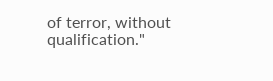of terror, without qualification."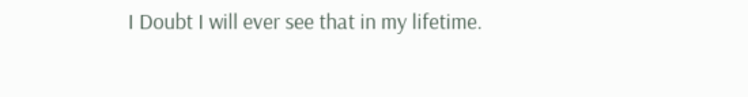I Doubt I will ever see that in my lifetime.